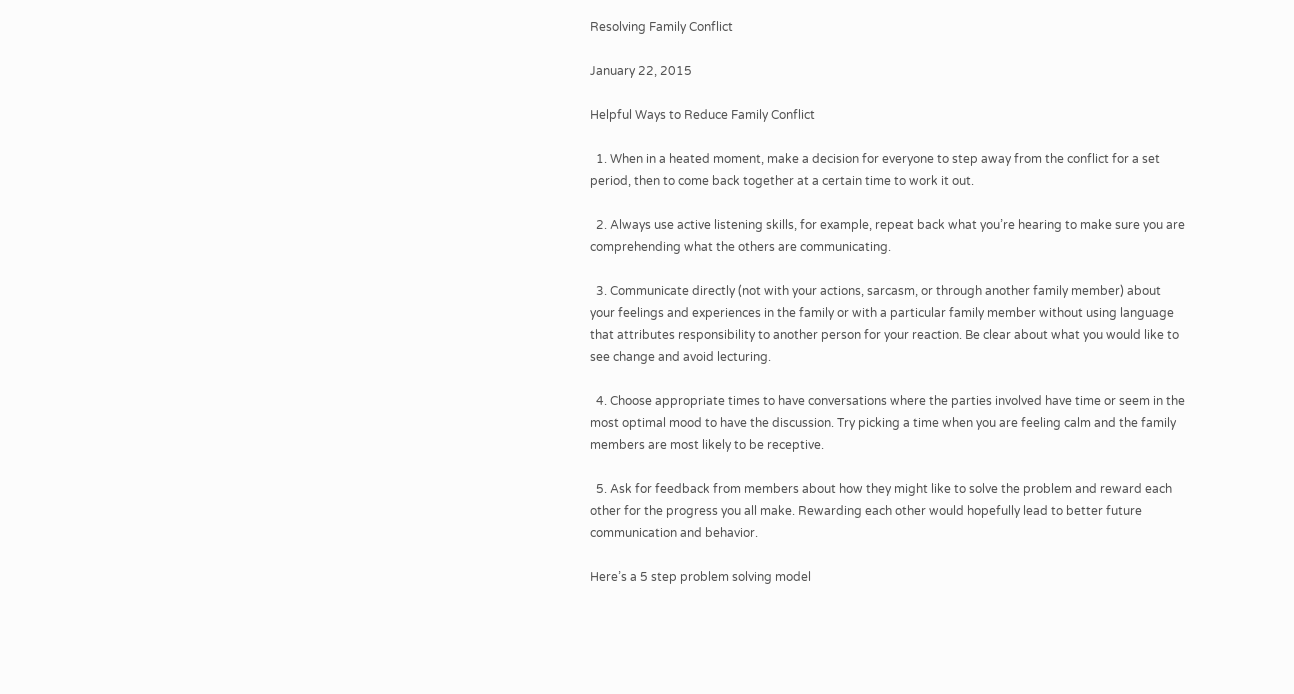Resolving Family Conflict

January 22, 2015

Helpful Ways to Reduce Family Conflict

  1. When in a heated moment, make a decision for everyone to step away from the conflict for a set period, then to come back together at a certain time to work it out.

  2. Always use active listening skills, for example, repeat back what you’re hearing to make sure you are comprehending what the others are communicating.

  3. Communicate directly (not with your actions, sarcasm, or through another family member) about your feelings and experiences in the family or with a particular family member without using language that attributes responsibility to another person for your reaction. Be clear about what you would like to see change and avoid lecturing.

  4. Choose appropriate times to have conversations where the parties involved have time or seem in the most optimal mood to have the discussion. Try picking a time when you are feeling calm and the family members are most likely to be receptive.

  5. Ask for feedback from members about how they might like to solve the problem and reward each other for the progress you all make. Rewarding each other would hopefully lead to better future communication and behavior.

Here’s a 5 step problem solving model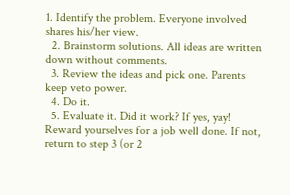1. Identify the problem. Everyone involved shares his/her view.
  2. Brainstorm solutions. All ideas are written down without comments.
  3. Review the ideas and pick one. Parents keep veto power.
  4. Do it.
  5. Evaluate it. Did it work? If yes, yay! Reward yourselves for a job well done. If not, return to step 3 (or 2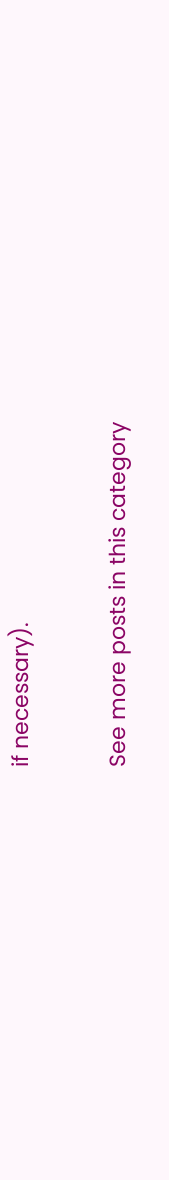if necessary).

See more posts in this category